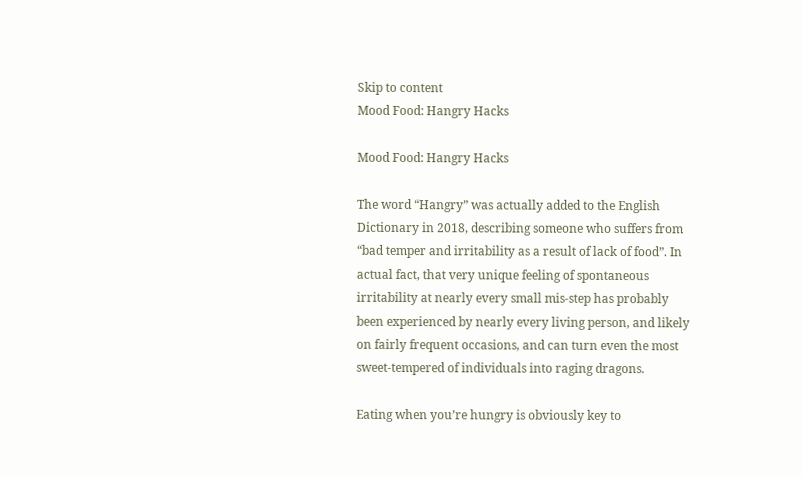Skip to content
Mood Food: Hangry Hacks

Mood Food: Hangry Hacks

The word “Hangry” was actually added to the English Dictionary in 2018, describing someone who suffers from “bad temper and irritability as a result of lack of food”. In actual fact, that very unique feeling of spontaneous irritability at nearly every small mis-step has probably been experienced by nearly every living person, and likely on fairly frequent occasions, and can turn even the most sweet-tempered of individuals into raging dragons.

Eating when you’re hungry is obviously key to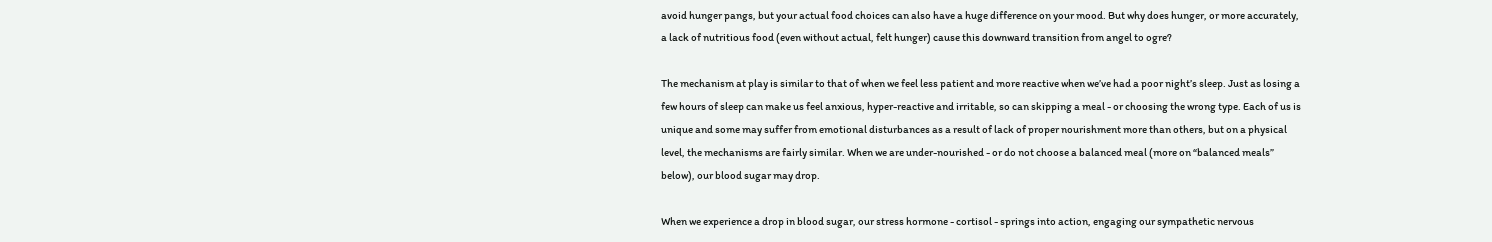avoid hunger pangs, but your actual food choices can also have a huge difference on your mood. But why does hunger, or more accurately, a lack of nutritious food (even without actual, felt hunger) cause this downward transition from angel to ogre?

The mechanism at play is similar to that of when we feel less patient and more reactive when we’ve had a poor night’s sleep. Just as losing a few hours of sleep can make us feel anxious, hyper-reactive and irritable, so can skipping a meal - or choosing the wrong type. Each of us is unique and some may suffer from emotional disturbances as a result of lack of proper nourishment more than others, but on a physical level, the mechanisms are fairly similar. When we are under-nourished - or do not choose a balanced meal (more on “balanced meals” below), our blood sugar may drop.

When we experience a drop in blood sugar, our stress hormone - cortisol - springs into action, engaging our sympathetic nervous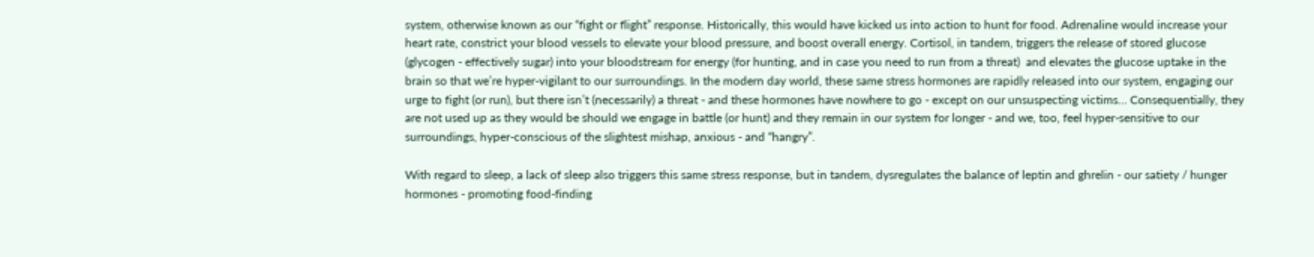system, otherwise known as our “fight or flight” response. Historically, this would have kicked us into action to hunt for food. Adrenaline would increase your heart rate, constrict your blood vessels to elevate your blood pressure, and boost overall energy. Cortisol, in tandem, triggers the release of stored glucose (glycogen - effectively sugar) into your bloodstream for energy (for hunting, and in case you need to run from a threat)  and elevates the glucose uptake in the brain so that we’re hyper-vigilant to our surroundings. In the modern day world, these same stress hormones are rapidly released into our system, engaging our urge to fight (or run), but there isn’t (necessarily) a threat - and these hormones have nowhere to go - except on our unsuspecting victims… Consequentially, they are not used up as they would be should we engage in battle (or hunt) and they remain in our system for longer - and we, too, feel hyper-sensitive to our surroundings, hyper-conscious of the slightest mishap, anxious - and “hangry”.

With regard to sleep, a lack of sleep also triggers this same stress response, but in tandem, dysregulates the balance of leptin and ghrelin - our satiety / hunger hormones - promoting food-finding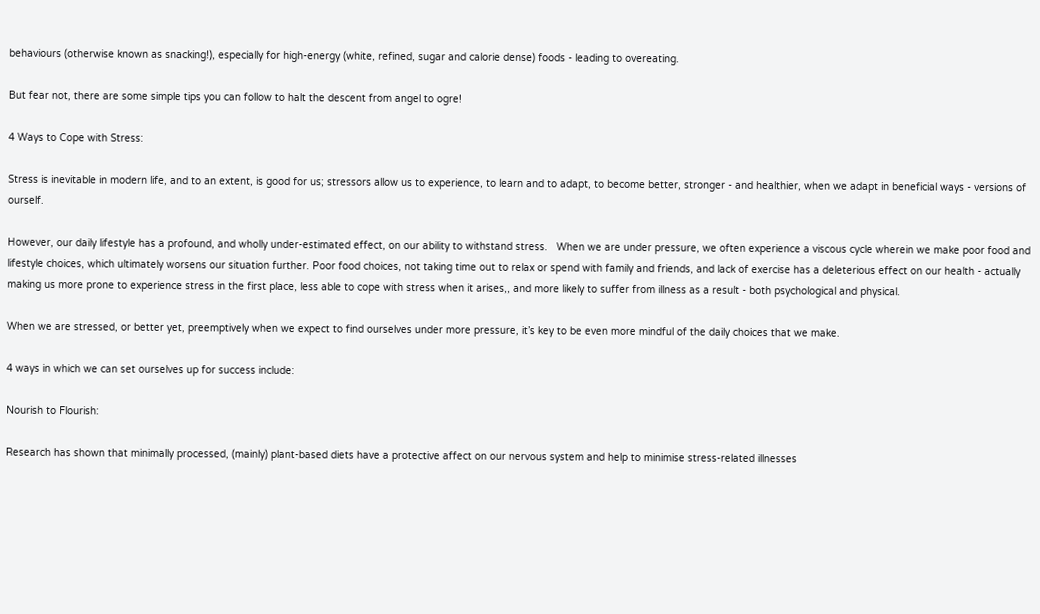behaviours (otherwise known as snacking!), especially for high-energy (white, refined, sugar and calorie dense) foods - leading to overeating.

But fear not, there are some simple tips you can follow to halt the descent from angel to ogre!

4 Ways to Cope with Stress:

Stress is inevitable in modern life, and to an extent, is good for us; stressors allow us to experience, to learn and to adapt, to become better, stronger - and healthier, when we adapt in beneficial ways - versions of ourself.

However, our daily lifestyle has a profound, and wholly under-estimated effect, on our ability to withstand stress.   When we are under pressure, we often experience a viscous cycle wherein we make poor food and lifestyle choices, which ultimately worsens our situation further. Poor food choices, not taking time out to relax or spend with family and friends, and lack of exercise has a deleterious effect on our health - actually making us more prone to experience stress in the first place, less able to cope with stress when it arises,, and more likely to suffer from illness as a result - both psychological and physical.

When we are stressed, or better yet, preemptively when we expect to find ourselves under more pressure, it’s key to be even more mindful of the daily choices that we make.

4 ways in which we can set ourselves up for success include:

Nourish to Flourish:

Research has shown that minimally processed, (mainly) plant-based diets have a protective affect on our nervous system and help to minimise stress-related illnesses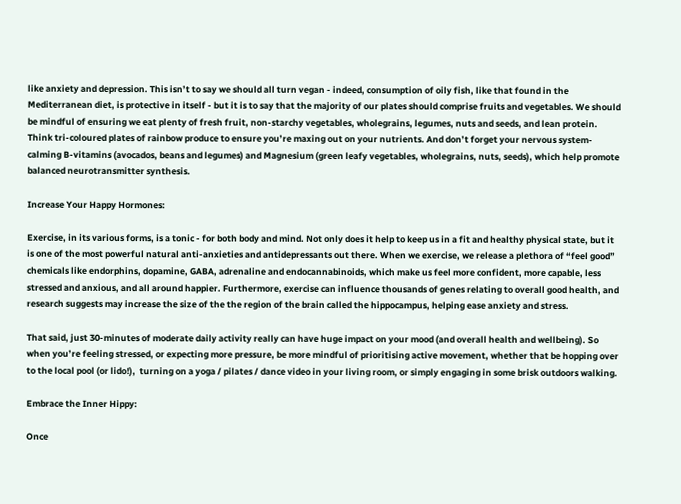like anxiety and depression. This isn’t to say we should all turn vegan - indeed, consumption of oily fish, like that found in the Mediterranean diet, is protective in itself - but it is to say that the majority of our plates should comprise fruits and vegetables. We should be mindful of ensuring we eat plenty of fresh fruit, non-starchy vegetables, wholegrains, legumes, nuts and seeds, and lean protein. Think tri-coloured plates of rainbow produce to ensure you’re maxing out on your nutrients. And don’t forget your nervous system-calming B-vitamins (avocados, beans and legumes) and Magnesium (green leafy vegetables, wholegrains, nuts, seeds), which help promote balanced neurotransmitter synthesis.

Increase Your Happy Hormones:

Exercise, in its various forms, is a tonic - for both body and mind. Not only does it help to keep us in a fit and healthy physical state, but it is one of the most powerful natural anti-anxieties and antidepressants out there. When we exercise, we release a plethora of “feel good” chemicals like endorphins, dopamine, GABA, adrenaline and endocannabinoids, which make us feel more confident, more capable, less stressed and anxious, and all around happier. Furthermore, exercise can influence thousands of genes relating to overall good health, and research suggests may increase the size of the the region of the brain called the hippocampus, helping ease anxiety and stress.

That said, just 30-minutes of moderate daily activity really can have huge impact on your mood (and overall health and wellbeing). So when you’re feeling stressed, or expecting more pressure, be more mindful of prioritising active movement, whether that be hopping over to the local pool (or lido!),  turning on a yoga / pilates / dance video in your living room, or simply engaging in some brisk outdoors walking.

Embrace the Inner Hippy:

Once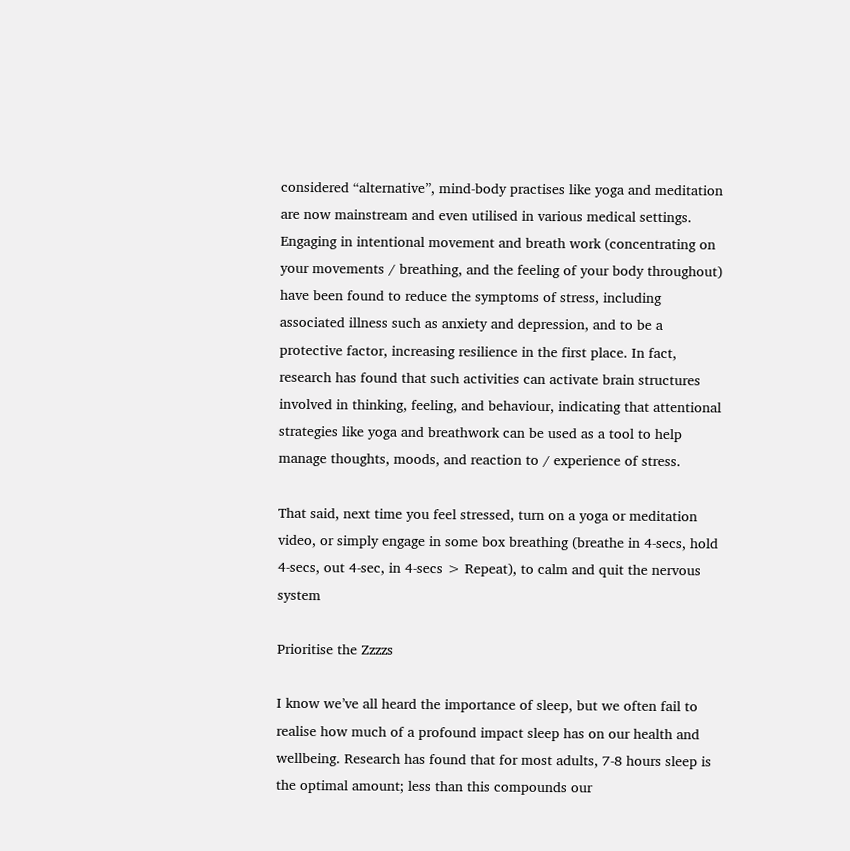considered “alternative”, mind-body practises like yoga and meditation are now mainstream and even utilised in various medical settings. Engaging in intentional movement and breath work (concentrating on your movements / breathing, and the feeling of your body throughout) have been found to reduce the symptoms of stress, including associated illness such as anxiety and depression, and to be a protective factor, increasing resilience in the first place. In fact, research has found that such activities can activate brain structures involved in thinking, feeling, and behaviour, indicating that attentional strategies like yoga and breathwork can be used as a tool to help manage thoughts, moods, and reaction to / experience of stress.

That said, next time you feel stressed, turn on a yoga or meditation video, or simply engage in some box breathing (breathe in 4-secs, hold 4-secs, out 4-sec, in 4-secs > Repeat), to calm and quit the nervous system

Prioritise the Zzzzs

I know we’ve all heard the importance of sleep, but we often fail to realise how much of a profound impact sleep has on our health and wellbeing. Research has found that for most adults, 7-8 hours sleep is the optimal amount; less than this compounds our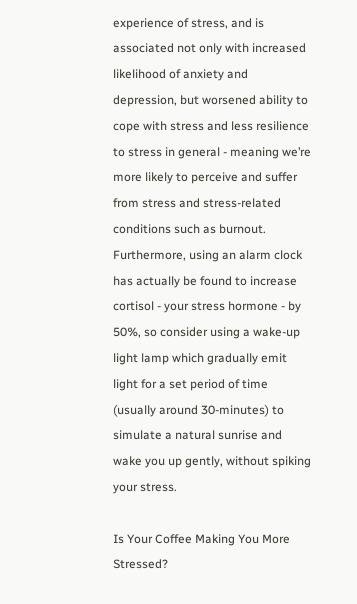experience of stress, and is  associated not only with increased likelihood of anxiety and depression, but worsened ability to cope with stress and less resilience to stress in general - meaning we’re more likely to perceive and suffer from stress and stress-related conditions such as burnout. Furthermore, using an alarm clock has actually be found to increase cortisol - your stress hormone - by 50%, so consider using a wake-up light lamp which gradually emit light for a set period of time (usually around 30-minutes) to simulate a natural sunrise and wake you up gently, without spiking your stress.

Is Your Coffee Making You More Stressed?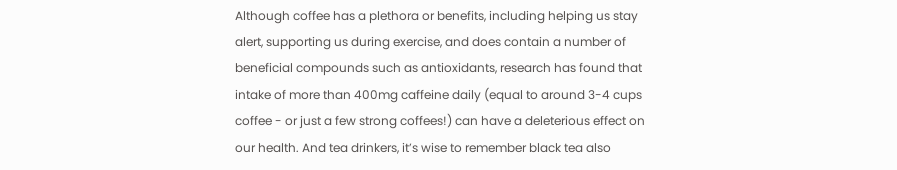Although coffee has a plethora or benefits, including helping us stay alert, supporting us during exercise, and does contain a number of beneficial compounds such as antioxidants, research has found that intake of more than 400mg caffeine daily (equal to around 3-4 cups coffee - or just a few strong coffees!) can have a deleterious effect on our health. And tea drinkers, it’s wise to remember black tea also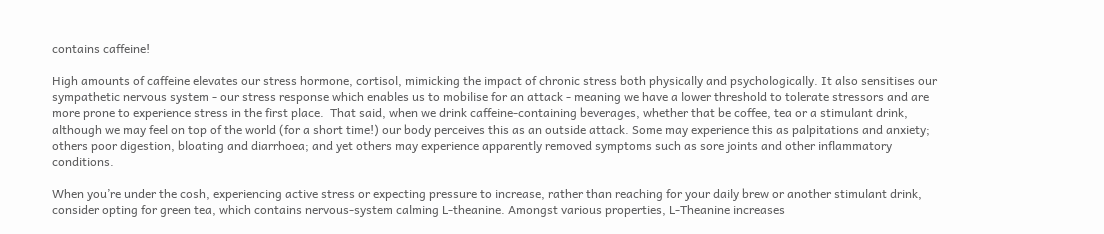contains caffeine!

High amounts of caffeine elevates our stress hormone, cortisol, mimicking the impact of chronic stress both physically and psychologically. It also sensitises our sympathetic nervous system - our stress response which enables us to mobilise for an attack - meaning we have a lower threshold to tolerate stressors and are more prone to experience stress in the first place.  That said, when we drink caffeine-containing beverages, whether that be coffee, tea or a stimulant drink, although we may feel on top of the world (for a short time!) our body perceives this as an outside attack. Some may experience this as palpitations and anxiety; others poor digestion, bloating and diarrhoea; and yet others may experience apparently removed symptoms such as sore joints and other inflammatory conditions.

When you’re under the cosh, experiencing active stress or expecting pressure to increase, rather than reaching for your daily brew or another stimulant drink, consider opting for green tea, which contains nervous-system calming L-theanine. Amongst various properties, L-Theanine increases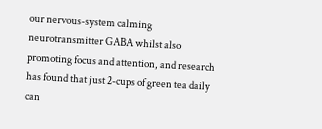our nervous-system calming neurotransmitter GABA whilst also promoting focus and attention, and research has found that just 2-cups of green tea daily can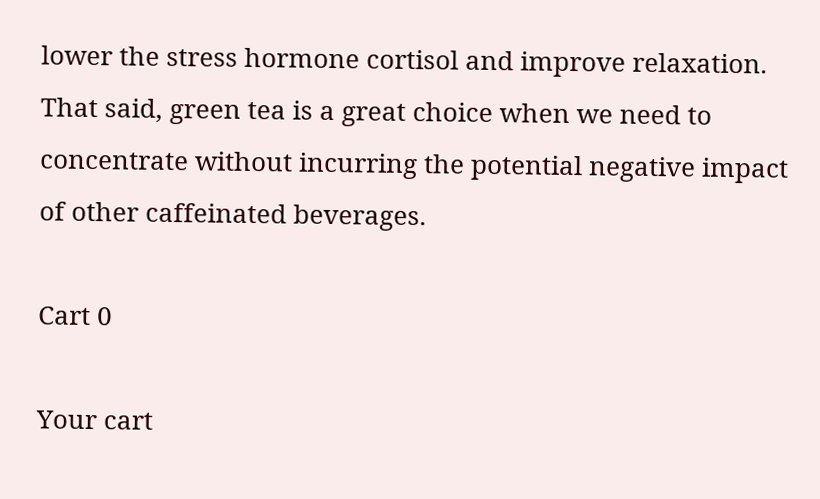lower the stress hormone cortisol and improve relaxation. That said, green tea is a great choice when we need to concentrate without incurring the potential negative impact of other caffeinated beverages.

Cart 0

Your cart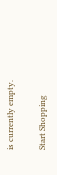is currently empty.

Start Shopping